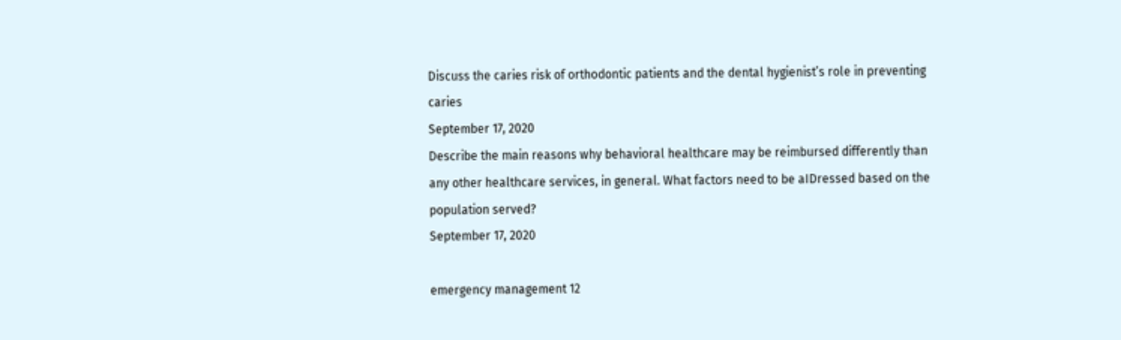Discuss the caries risk of orthodontic patients and the dental hygienist’s role in preventing caries
September 17, 2020
Describe the main reasons why behavioral healthcare may be reimbursed differently than any other healthcare services, in general. What factors need to be aIDressed based on the population served?
September 17, 2020

emergency management 12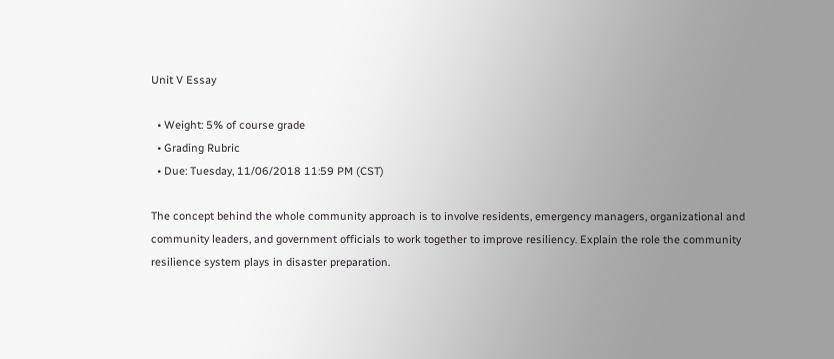Unit V Essay

  • Weight: 5% of course grade
  • Grading Rubric
  • Due: Tuesday, 11/06/2018 11:59 PM (CST)

The concept behind the whole community approach is to involve residents, emergency managers, organizational and community leaders, and government officials to work together to improve resiliency. Explain the role the community resilience system plays in disaster preparation.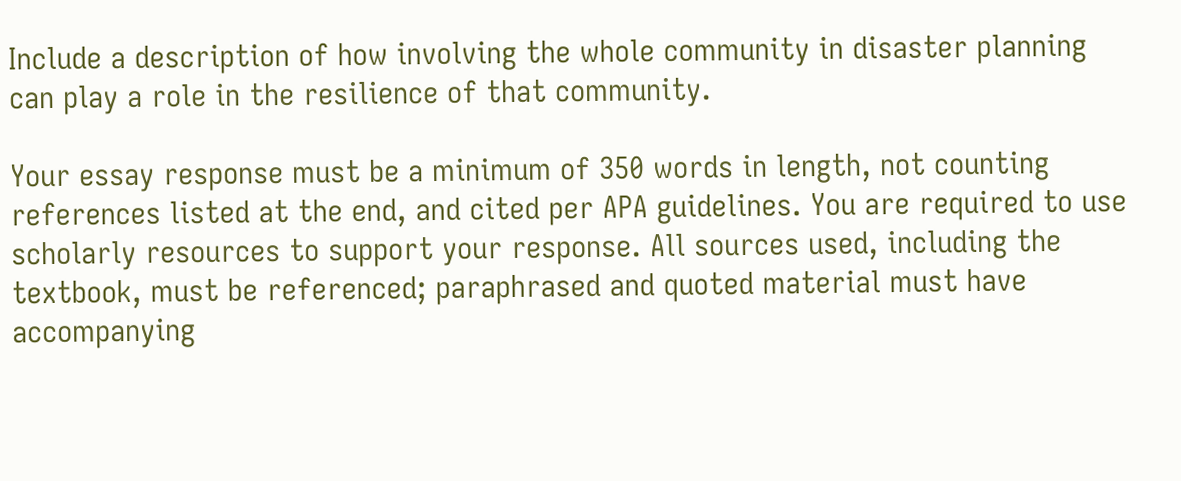Include a description of how involving the whole community in disaster planning can play a role in the resilience of that community.

Your essay response must be a minimum of 350 words in length, not counting references listed at the end, and cited per APA guidelines. You are required to use scholarly resources to support your response. All sources used, including the textbook, must be referenced; paraphrased and quoted material must have accompanying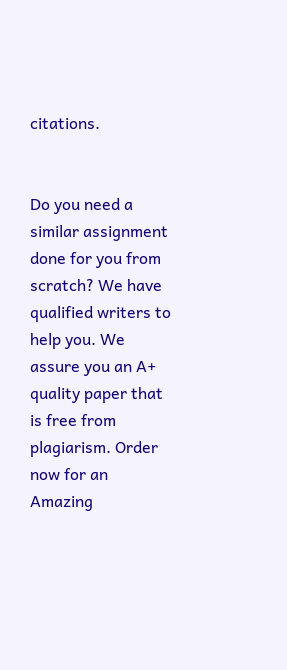citations.


Do you need a similar assignment done for you from scratch? We have qualified writers to help you. We assure you an A+ quality paper that is free from plagiarism. Order now for an Amazing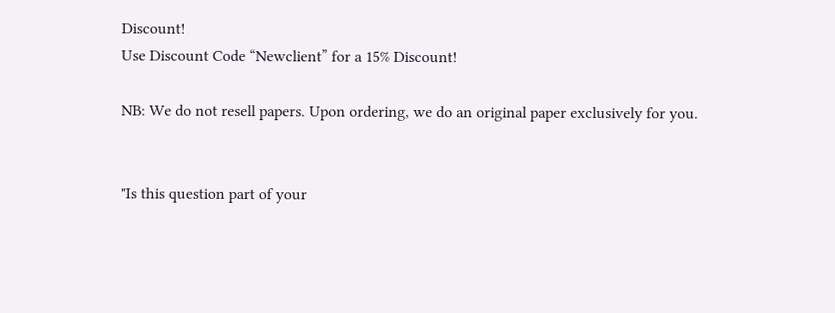Discount!
Use Discount Code “Newclient” for a 15% Discount!

NB: We do not resell papers. Upon ordering, we do an original paper exclusively for you.


"Is this question part of your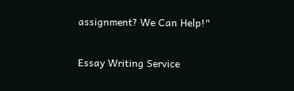assignment? We Can Help!"

Essay Writing Service